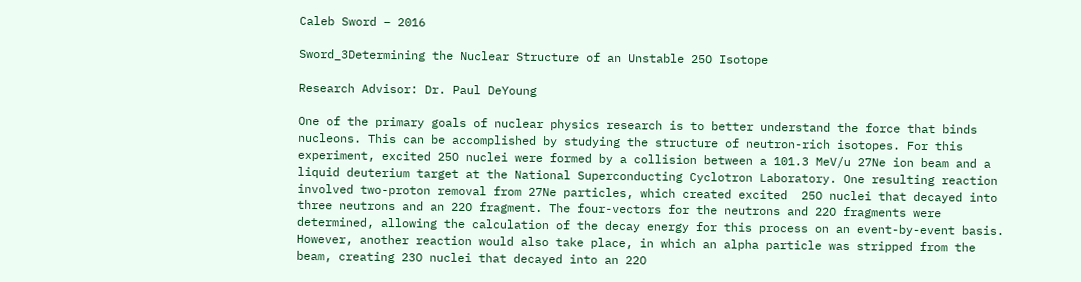Caleb Sword – 2016

Sword_3Determining the Nuclear Structure of an Unstable 25O Isotope

Research Advisor: Dr. Paul DeYoung

One of the primary goals of nuclear physics research is to better understand the force that binds nucleons. This can be accomplished by studying the structure of neutron-rich isotopes. For this experiment, excited 25O nuclei were formed by a collision between a 101.3 MeV/u 27Ne ion beam and a liquid deuterium target at the National Superconducting Cyclotron Laboratory. One resulting reaction involved two-proton removal from 27Ne particles, which created excited  25O nuclei that decayed into three neutrons and an 22O fragment. The four-vectors for the neutrons and 22O fragments were determined, allowing the calculation of the decay energy for this process on an event-by-event basis. However, another reaction would also take place, in which an alpha particle was stripped from the beam, creating 23O nuclei that decayed into an 22O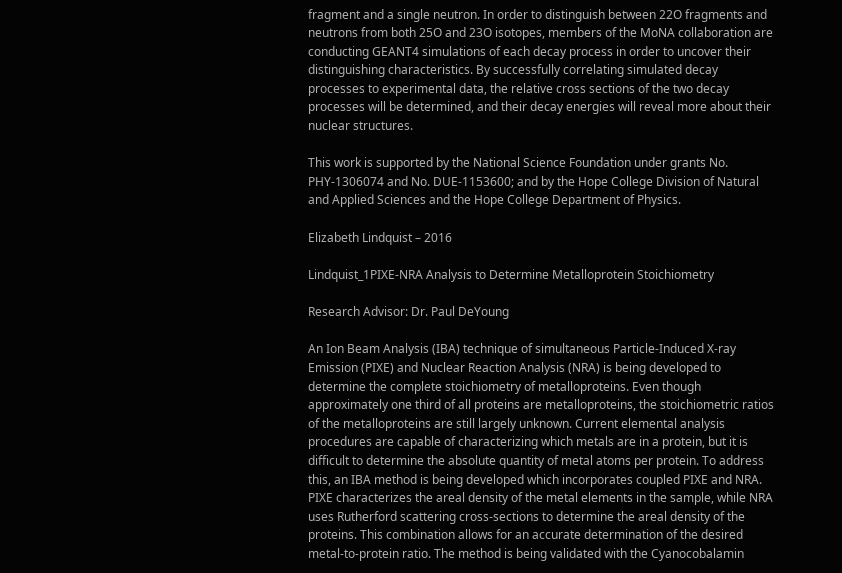fragment and a single neutron. In order to distinguish between 22O fragments and neutrons from both 25O and 23O isotopes, members of the MoNA collaboration are conducting GEANT4 simulations of each decay process in order to uncover their distinguishing characteristics. By successfully correlating simulated decay processes to experimental data, the relative cross sections of the two decay processes will be determined, and their decay energies will reveal more about their nuclear structures.

This work is supported by the National Science Foundation under grants No. PHY-1306074 and No. DUE-1153600; and by the Hope College Division of Natural and Applied Sciences and the Hope College Department of Physics.

Elizabeth Lindquist – 2016

Lindquist_1PIXE-NRA Analysis to Determine Metalloprotein Stoichiometry

Research Advisor: Dr. Paul DeYoung

An Ion Beam Analysis (IBA) technique of simultaneous Particle-Induced X-ray Emission (PIXE) and Nuclear Reaction Analysis (NRA) is being developed to determine the complete stoichiometry of metalloproteins. Even though approximately one third of all proteins are metalloproteins, the stoichiometric ratios of the metalloproteins are still largely unknown. Current elemental analysis procedures are capable of characterizing which metals are in a protein, but it is difficult to determine the absolute quantity of metal atoms per protein. To address this, an IBA method is being developed which incorporates coupled PIXE and NRA.  PIXE characterizes the areal density of the metal elements in the sample, while NRA uses Rutherford scattering cross-sections to determine the areal density of the proteins. This combination allows for an accurate determination of the desired metal-to-protein ratio. The method is being validated with the Cyanocobalamin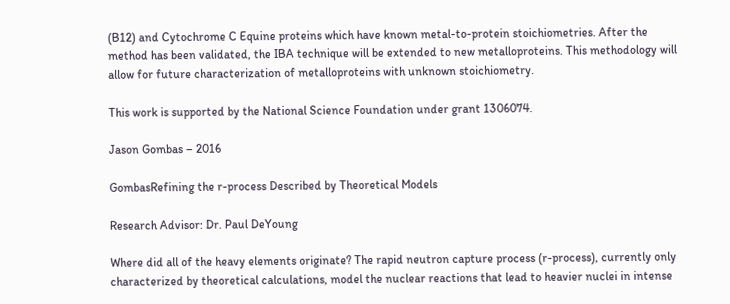(B12) and Cytochrome C Equine proteins which have known metal-to-protein stoichiometries. After the method has been validated, the IBA technique will be extended to new metalloproteins. This methodology will allow for future characterization of metalloproteins with unknown stoichiometry.

This work is supported by the National Science Foundation under grant 1306074.

Jason Gombas – 2016

GombasRefining the r-process Described by Theoretical Models

Research Advisor: Dr. Paul DeYoung

Where did all of the heavy elements originate? The rapid neutron capture process (r-process), currently only characterized by theoretical calculations, model the nuclear reactions that lead to heavier nuclei in intense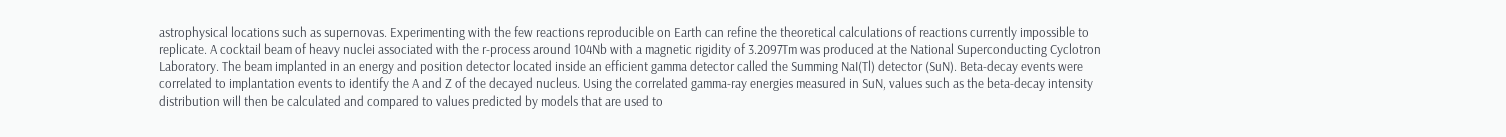astrophysical locations such as supernovas. Experimenting with the few reactions reproducible on Earth can refine the theoretical calculations of reactions currently impossible to replicate. A cocktail beam of heavy nuclei associated with the r-process around 104Nb with a magnetic rigidity of 3.2097Tm was produced at the National Superconducting Cyclotron Laboratory. The beam implanted in an energy and position detector located inside an efficient gamma detector called the Summing NaI(Tl) detector (SuN). Beta-decay events were correlated to implantation events to identify the A and Z of the decayed nucleus. Using the correlated gamma-ray energies measured in SuN, values such as the beta-decay intensity distribution will then be calculated and compared to values predicted by models that are used to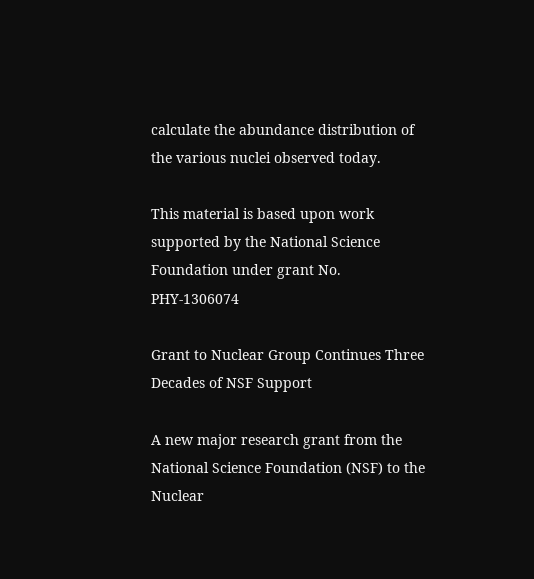calculate the abundance distribution of the various nuclei observed today.

This material is based upon work supported by the National Science Foundation under grant No. PHY-1306074

Grant to Nuclear Group Continues Three Decades of NSF Support

A new major research grant from the National Science Foundation (NSF) to the Nuclear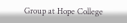Group at Hope College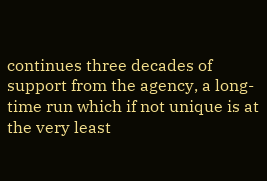continues three decades of support from the agency, a long-time run which if not unique is at the very least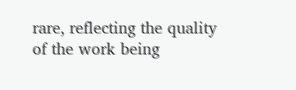rare, reflecting the quality of the work being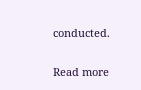conducted.

Read more